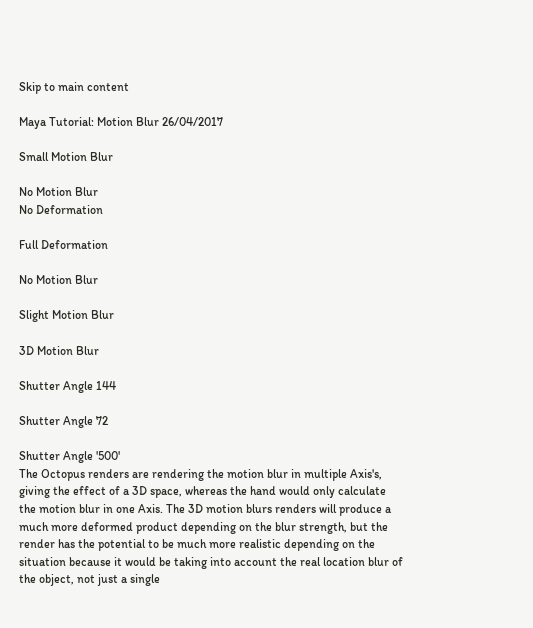Skip to main content

Maya Tutorial: Motion Blur 26/04/2017

Small Motion Blur

No Motion Blur
No Deformation

Full Deformation

No Motion Blur

Slight Motion Blur

3D Motion Blur

Shutter Angle 144

Shutter Angle 72

Shutter Angle '500'
The Octopus renders are rendering the motion blur in multiple Axis's, giving the effect of a 3D space, whereas the hand would only calculate the motion blur in one Axis. The 3D motion blurs renders will produce a much more deformed product depending on the blur strength, but the render has the potential to be much more realistic depending on the situation because it would be taking into account the real location blur of the object, not just a single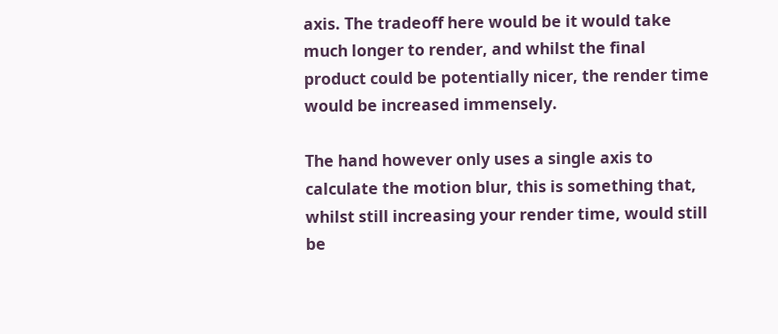axis. The tradeoff here would be it would take much longer to render, and whilst the final product could be potentially nicer, the render time would be increased immensely.

The hand however only uses a single axis to calculate the motion blur, this is something that, whilst still increasing your render time, would still be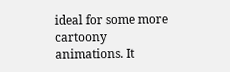ideal for some more cartoony animations. It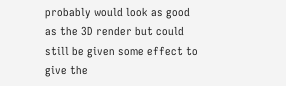probably would look as good as the 3D render but could still be given some effect to give the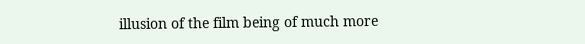illusion of the film being of much more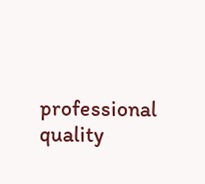professional quality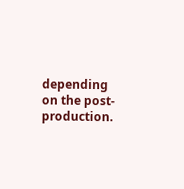depending on the post-production.